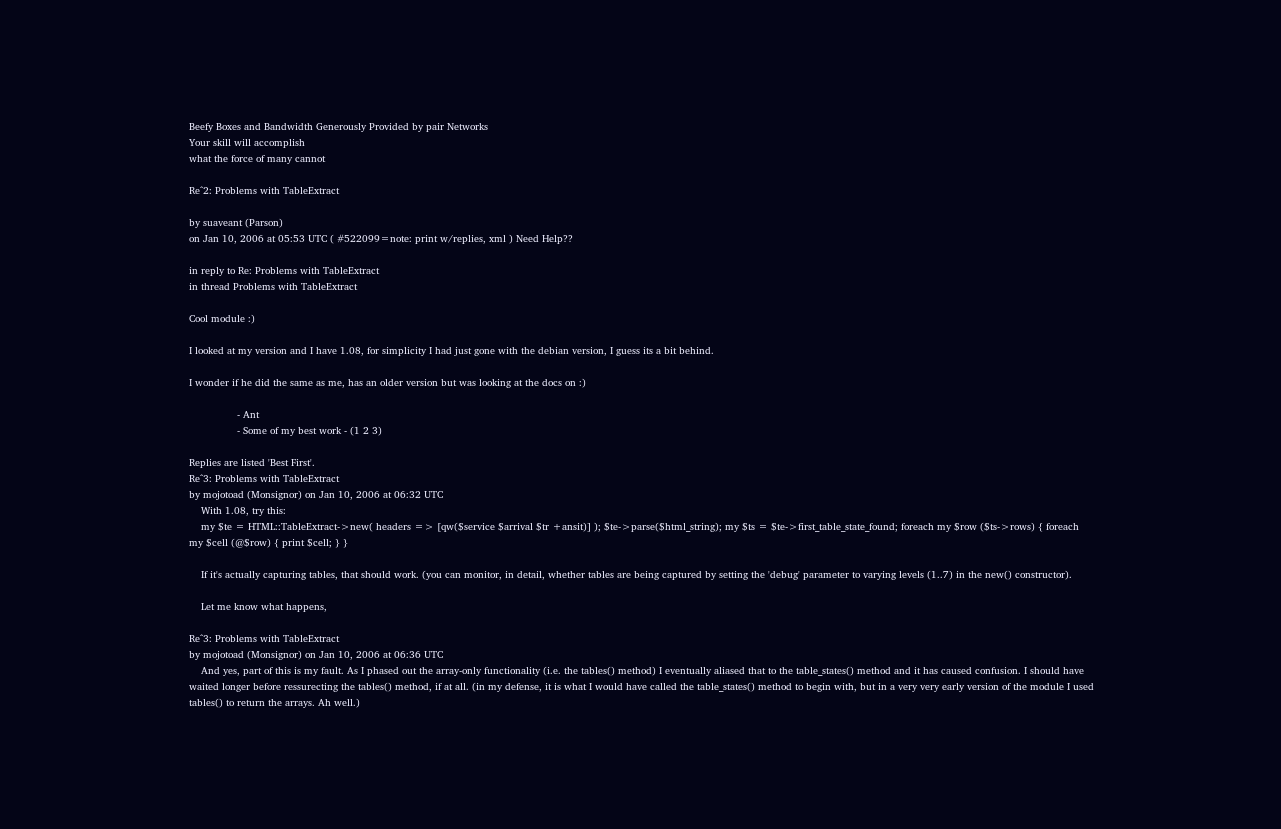Beefy Boxes and Bandwidth Generously Provided by pair Networks
Your skill will accomplish
what the force of many cannot

Re^2: Problems with TableExtract

by suaveant (Parson)
on Jan 10, 2006 at 05:53 UTC ( #522099=note: print w/replies, xml ) Need Help??

in reply to Re: Problems with TableExtract
in thread Problems with TableExtract

Cool module :)

I looked at my version and I have 1.08, for simplicity I had just gone with the debian version, I guess its a bit behind.

I wonder if he did the same as me, has an older version but was looking at the docs on :)

                - Ant
                - Some of my best work - (1 2 3)

Replies are listed 'Best First'.
Re^3: Problems with TableExtract
by mojotoad (Monsignor) on Jan 10, 2006 at 06:32 UTC
    With 1.08, try this:
    my $te = HTML::TableExtract->new( headers => [qw($service $arrival $tr +ansit)] ); $te->parse($html_string); my $ts = $te->first_table_state_found; foreach my $row ($ts->rows) { foreach my $cell (@$row) { print $cell; } }

    If it's actually capturing tables, that should work. (you can monitor, in detail, whether tables are being captured by setting the 'debug' parameter to varying levels (1..7) in the new() constructor).

    Let me know what happens,

Re^3: Problems with TableExtract
by mojotoad (Monsignor) on Jan 10, 2006 at 06:36 UTC
    And yes, part of this is my fault. As I phased out the array-only functionality (i.e. the tables() method) I eventually aliased that to the table_states() method and it has caused confusion. I should have waited longer before ressurecting the tables() method, if at all. (in my defense, it is what I would have called the table_states() method to begin with, but in a very very early version of the module I used tables() to return the arrays. Ah well.)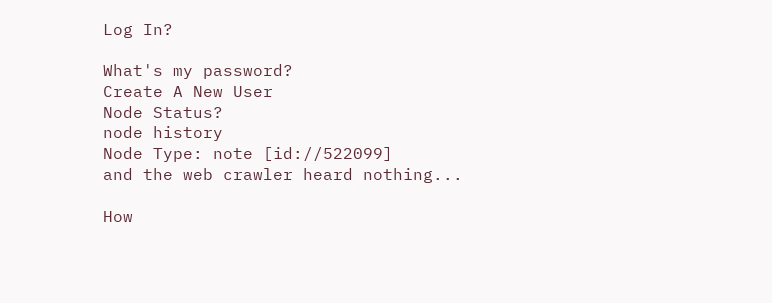Log In?

What's my password?
Create A New User
Node Status?
node history
Node Type: note [id://522099]
and the web crawler heard nothing...

How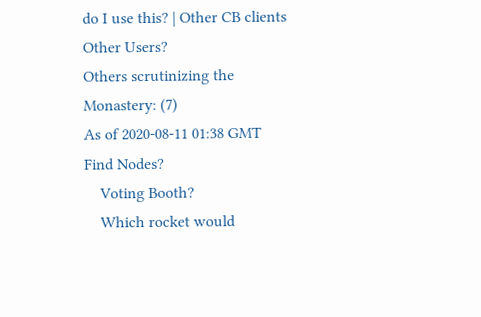do I use this? | Other CB clients
Other Users?
Others scrutinizing the Monastery: (7)
As of 2020-08-11 01:38 GMT
Find Nodes?
    Voting Booth?
    Which rocket would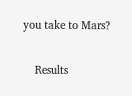you take to Mars?

    Results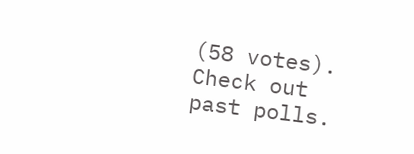(58 votes). Check out past polls.